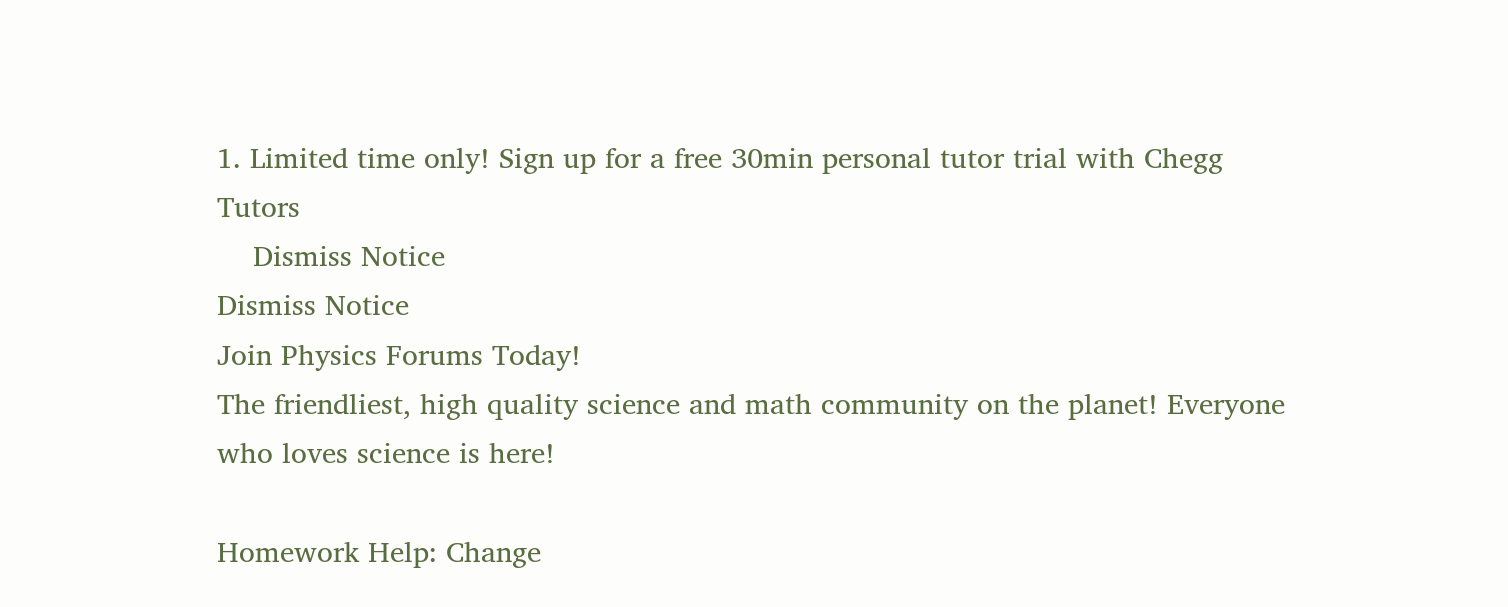1. Limited time only! Sign up for a free 30min personal tutor trial with Chegg Tutors
    Dismiss Notice
Dismiss Notice
Join Physics Forums Today!
The friendliest, high quality science and math community on the planet! Everyone who loves science is here!

Homework Help: Change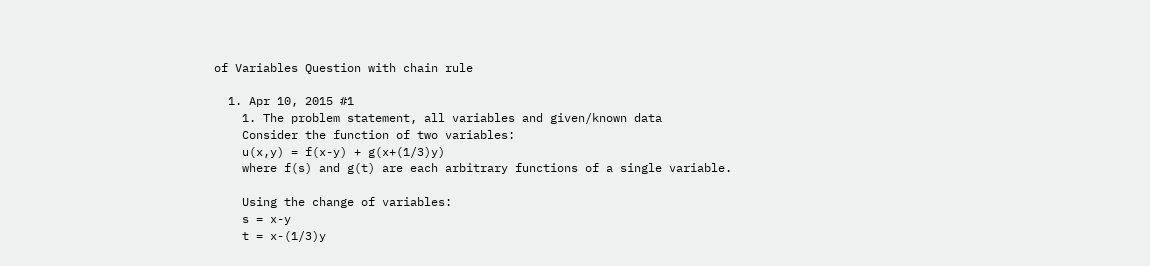of Variables Question with chain rule

  1. Apr 10, 2015 #1
    1. The problem statement, all variables and given/known data
    Consider the function of two variables:
    u(x,y) = f(x-y) + g(x+(1/3)y)
    where f(s) and g(t) are each arbitrary functions of a single variable.

    Using the change of variables:
    s = x-y
    t = x-(1/3)y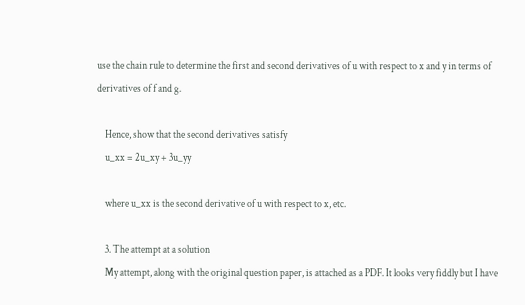use the chain rule to determine the first and second derivatives of u with respect to x and y in terms of derivatives of f and g.

    Hence, show that the second derivatives satisfy
    u_xx = 2u_xy + 3u_yy

    where u_xx is the second derivative of u with respect to x, etc.

    3. The attempt at a solution
    My attempt, along with the original question paper, is attached as a PDF. It looks very fiddly but I have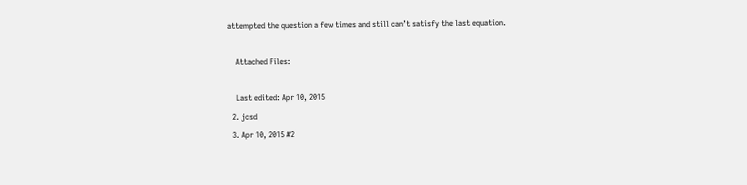attempted the question a few times and still can’t satisfy the last equation.

    Attached Files:

    Last edited: Apr 10, 2015
  2. jcsd
  3. Apr 10, 2015 #2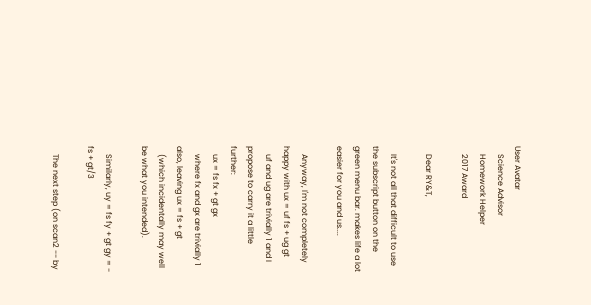User Avatar
    Science Advisor
    Homework Helper
    2017 Award

    Dear RY&T,

    It's not all that difficult to use the subscript button on the green menu bar. makes life a lot easier for you and us....

    Anyway, I'm not completely happy with ux = uf fs + ug gt
    uf and ug are trivially 1 and I propose to carry it a little further:
    ux = fs fx + gt gx
    where fx and gx are trivially 1 also, leaving ux = fs + gt
    (which incidentally may well be what you intended).

    Similarly, uy = fs fy + gt gy = - fs + gt/3

    The next step (on scan2 -- by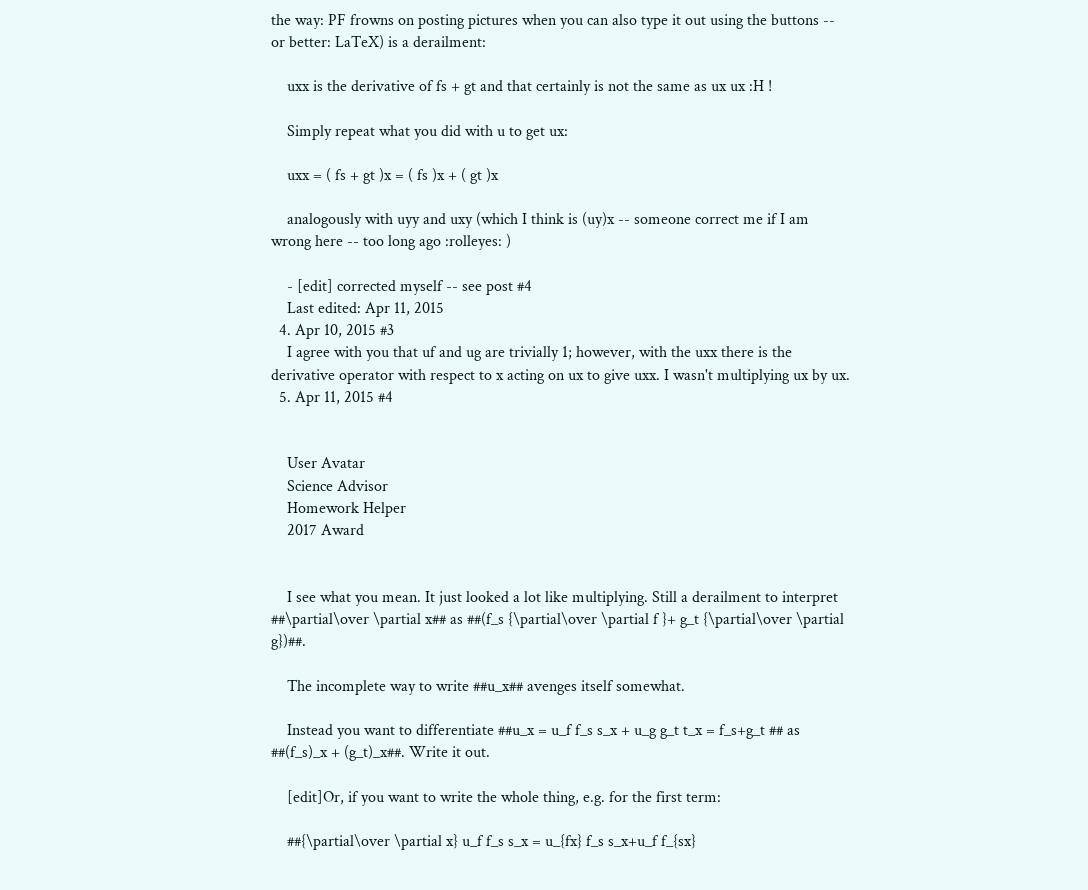the way: PF frowns on posting pictures when you can also type it out using the buttons -- or better: LaTeX) is a derailment:

    uxx is the derivative of fs + gt and that certainly is not the same as ux ux :H !

    Simply repeat what you did with u to get ux:

    uxx = ( fs + gt )x = ( fs )x + ( gt )x

    analogously with uyy and uxy (which I think is (uy)x -- someone correct me if I am wrong here -- too long ago :rolleyes: )

    - [edit] corrected myself -- see post #4
    Last edited: Apr 11, 2015
  4. Apr 10, 2015 #3
    I agree with you that uf and ug are trivially 1; however, with the uxx there is the derivative operator with respect to x acting on ux to give uxx. I wasn't multiplying ux by ux.
  5. Apr 11, 2015 #4


    User Avatar
    Science Advisor
    Homework Helper
    2017 Award


    I see what you mean. It just looked a lot like multiplying. Still a derailment to interpret ##\partial\over \partial x## as ##(f_s {\partial\over \partial f }+ g_t {\partial\over \partial g})##.

    The incomplete way to write ##u_x## avenges itself somewhat.

    Instead you want to differentiate ##u_x = u_f f_s s_x + u_g g_t t_x = f_s+g_t ## as ##(f_s)_x + (g_t)_x##. Write it out.

    [edit]Or, if you want to write the whole thing, e.g. for the first term:

    ##{\partial\over \partial x} u_f f_s s_x = u_{fx} f_s s_x+u_f f_{sx}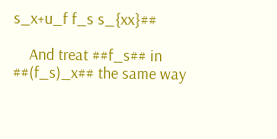s_x+u_f f_s s_{xx}##

    And treat ##f_s## in ##(f_s)_x## the same way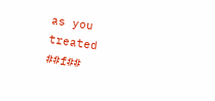as you treated ##f##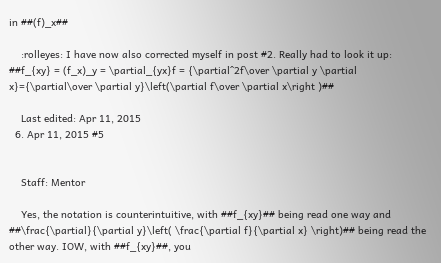in ##(f)_x##

    :rolleyes: I have now also corrected myself in post #2. Really had to look it up: ##f_{xy} = (f_x)_y = \partial_{yx}f = {\partial^2f\over \partial y \partial x}={\partial\over \partial y}\left(\partial f\over \partial x\right )##

    Last edited: Apr 11, 2015
  6. Apr 11, 2015 #5


    Staff: Mentor

    Yes, the notation is counterintuitive, with ##f_{xy}## being read one way and ##\frac{\partial}{\partial y}\left( \frac{\partial f}{\partial x} \right)## being read the other way. IOW, with ##f_{xy}##, you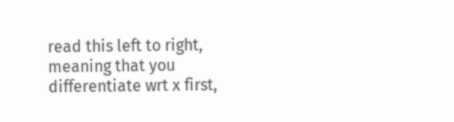read this left to right, meaning that you differentiate wrt x first,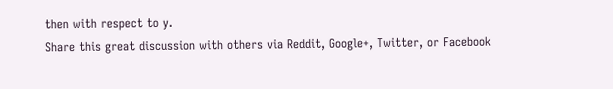then with respect to y.
Share this great discussion with others via Reddit, Google+, Twitter, or Facebook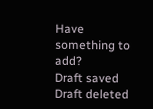Have something to add?
Draft saved Draft deleted